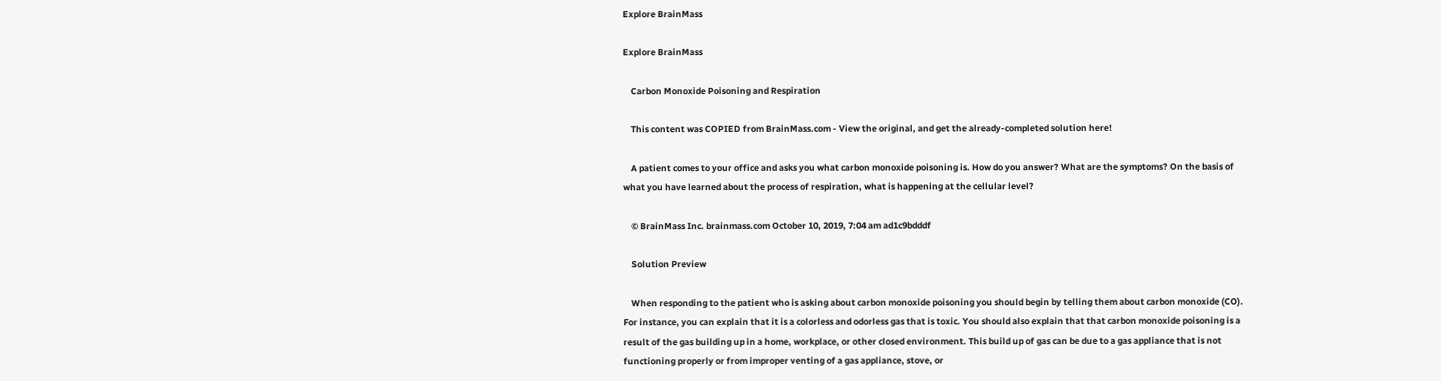Explore BrainMass

Explore BrainMass

    Carbon Monoxide Poisoning and Respiration

    This content was COPIED from BrainMass.com - View the original, and get the already-completed solution here!

    A patient comes to your office and asks you what carbon monoxide poisoning is. How do you answer? What are the symptoms? On the basis of what you have learned about the process of respiration, what is happening at the cellular level?

    © BrainMass Inc. brainmass.com October 10, 2019, 7:04 am ad1c9bdddf

    Solution Preview

    When responding to the patient who is asking about carbon monoxide poisoning you should begin by telling them about carbon monoxide (CO). For instance, you can explain that it is a colorless and odorless gas that is toxic. You should also explain that that carbon monoxide poisoning is a result of the gas building up in a home, workplace, or other closed environment. This build up of gas can be due to a gas appliance that is not functioning properly or from improper venting of a gas appliance, stove, or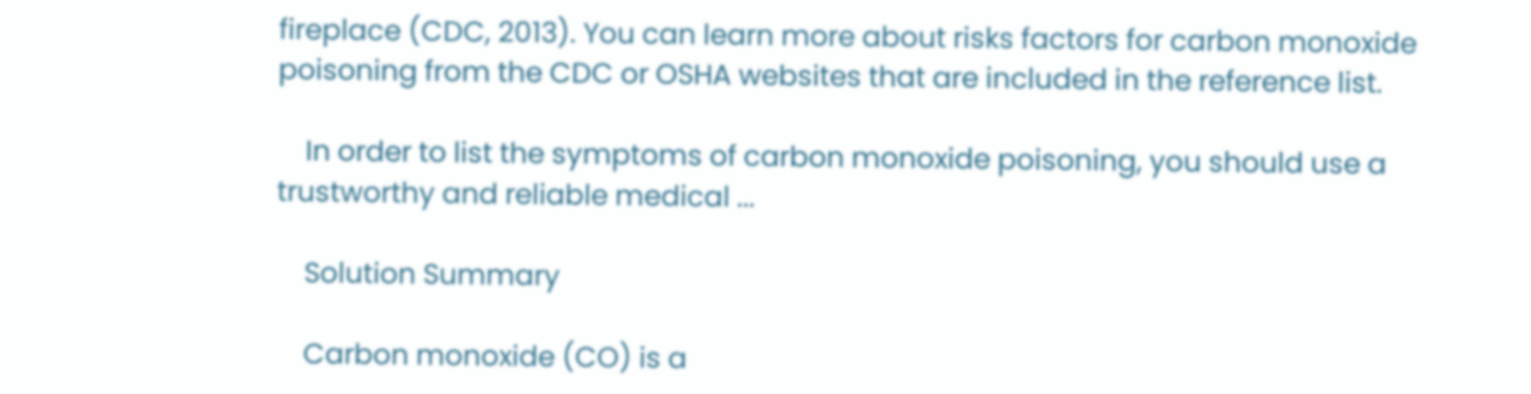fireplace (CDC, 2013). You can learn more about risks factors for carbon monoxide poisoning from the CDC or OSHA websites that are included in the reference list.

    In order to list the symptoms of carbon monoxide poisoning, you should use a trustworthy and reliable medical ...

    Solution Summary

    Carbon monoxide (CO) is a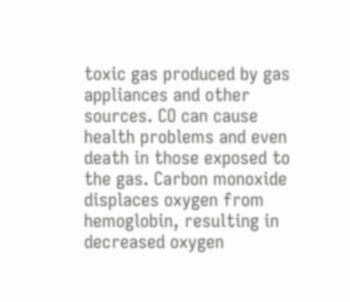toxic gas produced by gas appliances and other sources. CO can cause health problems and even death in those exposed to the gas. Carbon monoxide displaces oxygen from hemoglobin, resulting in decreased oxygen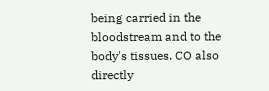being carried in the bloodstream and to the body's tissues. CO also directly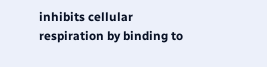inhibits cellular respiration by binding to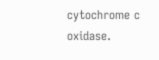cytochrome c oxidase.